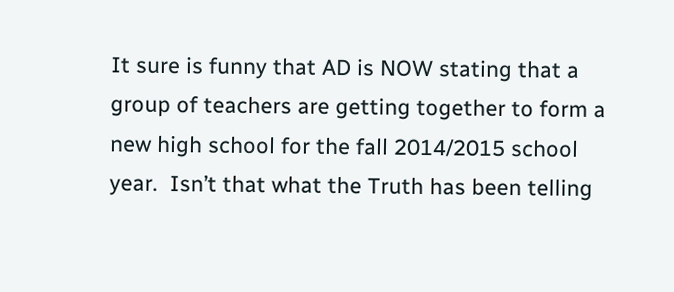It sure is funny that AD is NOW stating that a group of teachers are getting together to form a new high school for the fall 2014/2015 school year.  Isn’t that what the Truth has been telling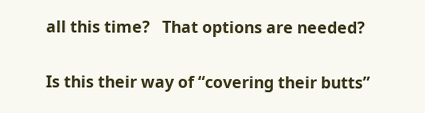all this time?   That options are needed?

Is this their way of “covering their butts”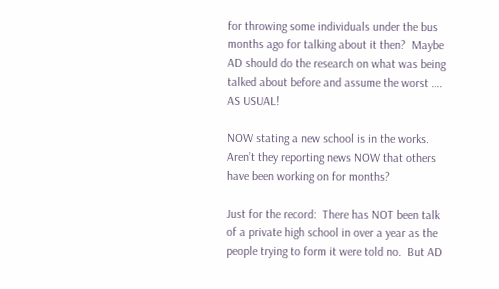for throwing some individuals under the bus months ago for talking about it then?  Maybe AD should do the research on what was being talked about before and assume the worst ….  AS USUAL!

NOW stating a new school is in the works.   Aren’t they reporting news NOW that others have been working on for months?

Just for the record:  There has NOT been talk of a private high school in over a year as the people trying to form it were told no.  But AD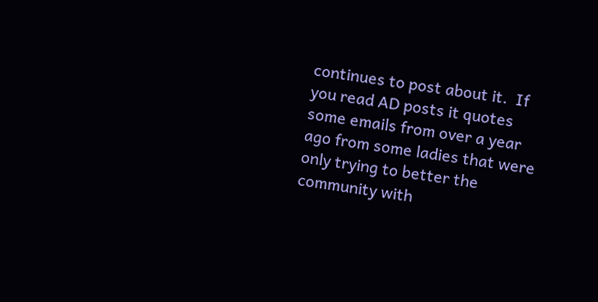continues to post about it.  If you read AD posts it quotes some emails from over a year ago from some ladies that were only trying to better the community with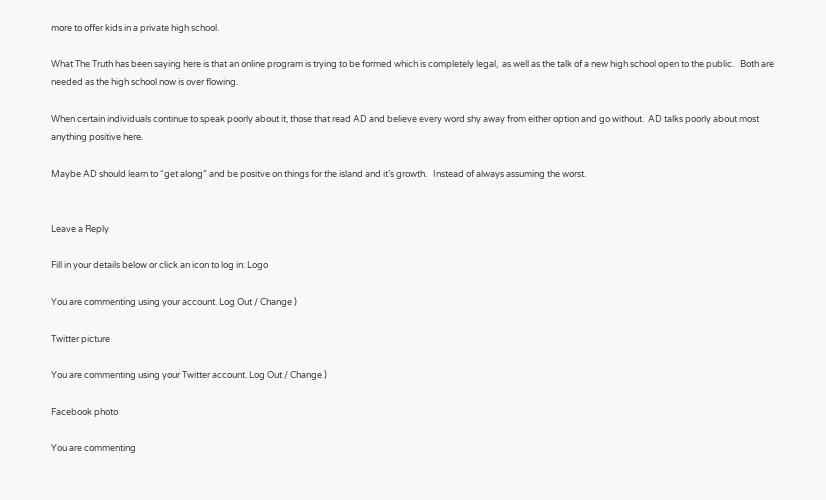more to offer kids in a private high school.

What The Truth has been saying here is that an online program is trying to be formed which is completely legal,  as well as the talk of a new high school open to the public.   Both are needed as the high school now is over flowing.

When certain individuals continue to speak poorly about it, those that read AD and believe every word shy away from either option and go without.  AD talks poorly about most anything positive here.

Maybe AD should learn to “get along” and be positve on things for the island and it’s growth.   Instead of always assuming the worst.


Leave a Reply

Fill in your details below or click an icon to log in: Logo

You are commenting using your account. Log Out / Change )

Twitter picture

You are commenting using your Twitter account. Log Out / Change )

Facebook photo

You are commenting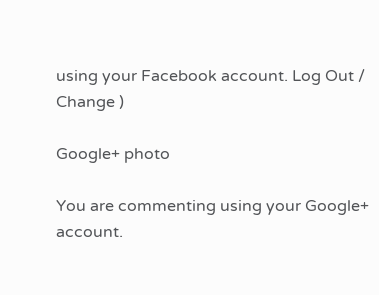using your Facebook account. Log Out / Change )

Google+ photo

You are commenting using your Google+ account.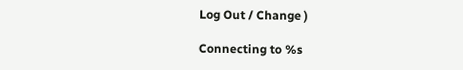Log Out / Change )

Connecting to %s